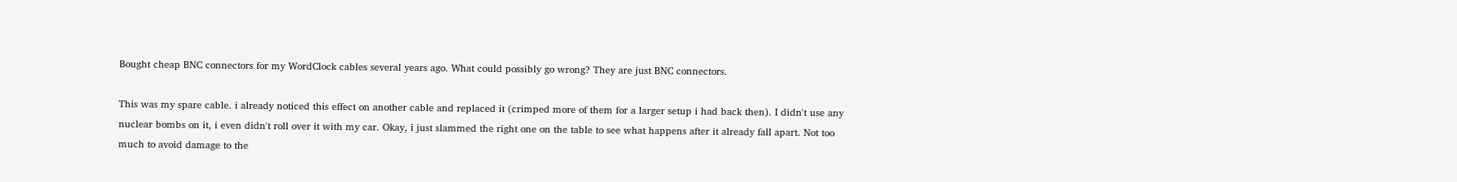Bought cheap BNC connectors for my WordClock cables several years ago. What could possibly go wrong? They are just BNC connectors.

This was my spare cable. i already noticed this effect on another cable and replaced it (crimped more of them for a larger setup i had back then). I didn't use any nuclear bombs on it, i even didn't roll over it with my car. Okay, i just slammed the right one on the table to see what happens after it already fall apart. Not too much to avoid damage to the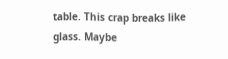table. This crap breaks like glass. Maybe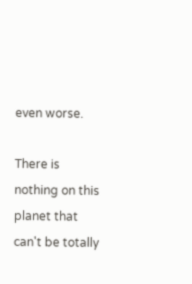even worse.

There is nothing on this planet that can't be totally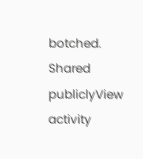botched.
Shared publiclyView activity